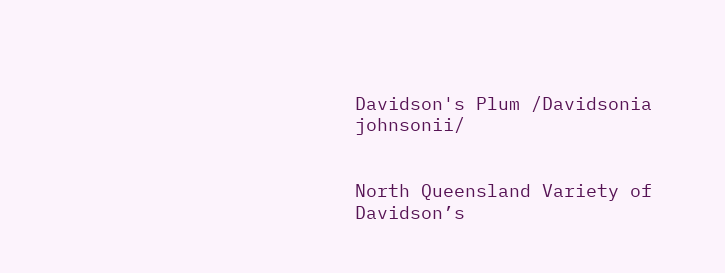Davidson's Plum /Davidsonia johnsonii/


North Queensland Variety of Davidson’s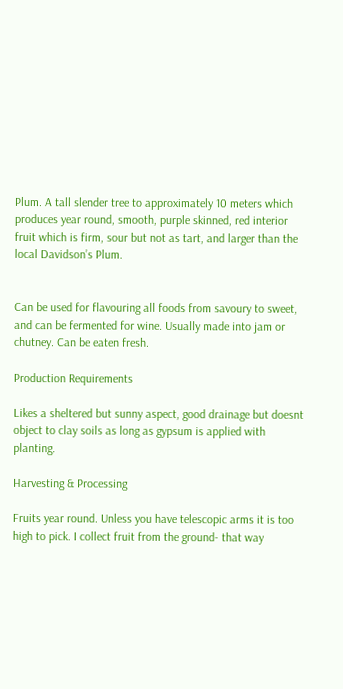Plum. A tall slender tree to approximately 10 meters which produces year round, smooth, purple skinned, red interior fruit which is firm, sour but not as tart, and larger than the local Davidson’s Plum.


Can be used for flavouring all foods from savoury to sweet, and can be fermented for wine. Usually made into jam or chutney. Can be eaten fresh.

Production Requirements

Likes a sheltered but sunny aspect, good drainage but doesnt object to clay soils as long as gypsum is applied with planting.

Harvesting & Processing

Fruits year round. Unless you have telescopic arms it is too high to pick. I collect fruit from the ground- that way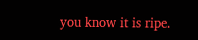you know it is ripe.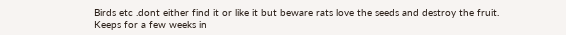Birds etc .dont either find it or like it but beware rats love the seeds and destroy the fruit.
Keeps for a few weeks in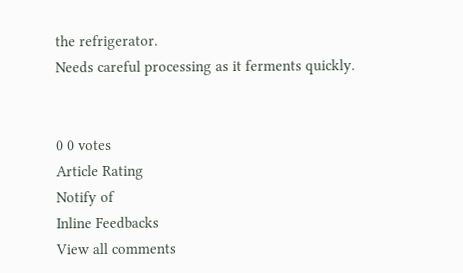the refrigerator.
Needs careful processing as it ferments quickly.


0 0 votes
Article Rating
Notify of
Inline Feedbacks
View all comments